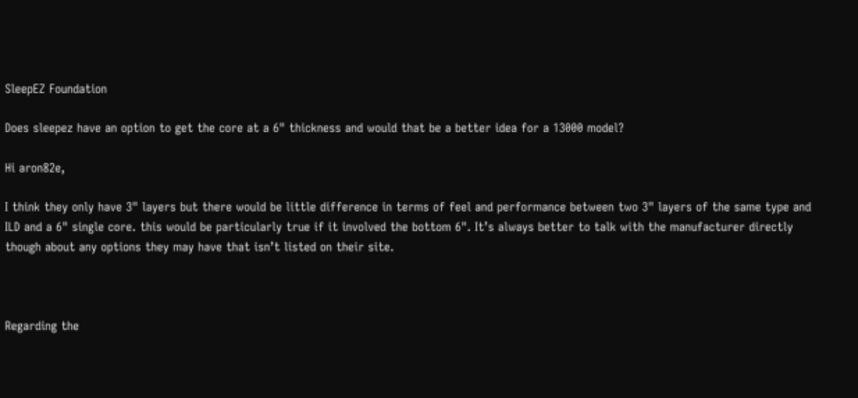SleepEZ Foundation

Does sleepez have an option to get the core at a 6" thickness and would that be a better idea for a 13000 model?

Hi aron82e,

I think they only have 3" layers but there would be little difference in terms of feel and performance between two 3" layers of the same type and ILD and a 6" single core. this would be particularly true if it involved the bottom 6". It’s always better to talk with the manufacturer directly though about any options they may have that isn’t listed on their site.



Regarding the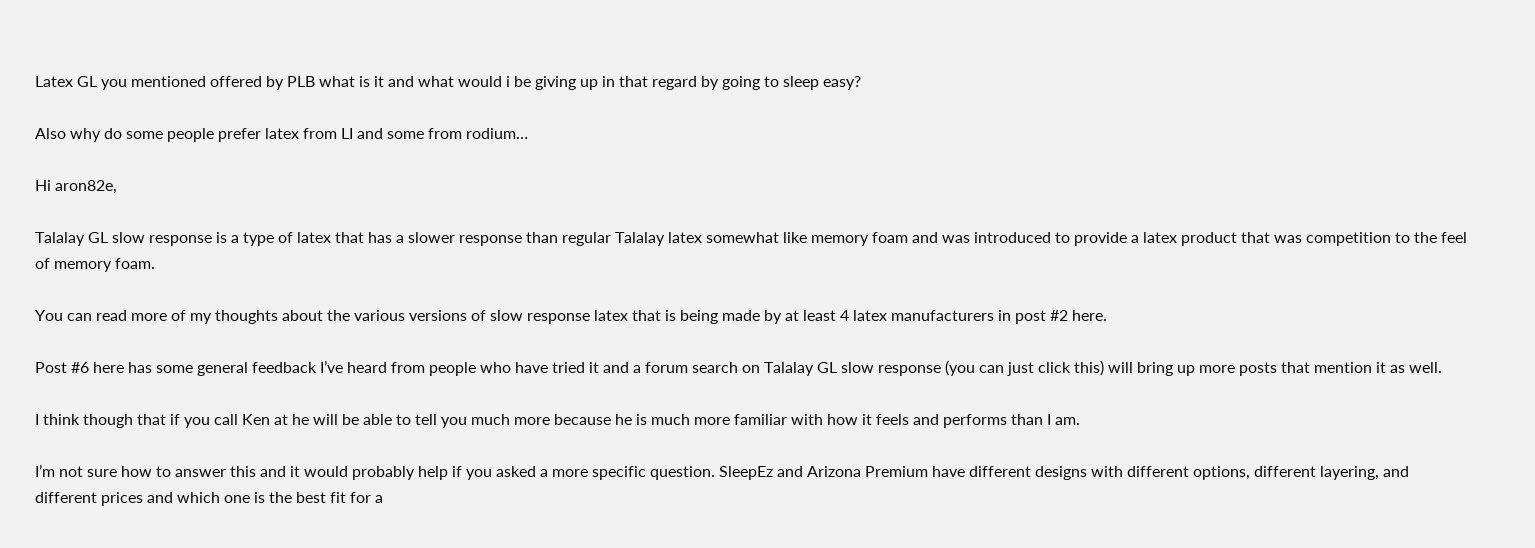Latex GL you mentioned offered by PLB what is it and what would i be giving up in that regard by going to sleep easy?

Also why do some people prefer latex from LI and some from rodium…

Hi aron82e,

Talalay GL slow response is a type of latex that has a slower response than regular Talalay latex somewhat like memory foam and was introduced to provide a latex product that was competition to the feel of memory foam.

You can read more of my thoughts about the various versions of slow response latex that is being made by at least 4 latex manufacturers in post #2 here.

Post #6 here has some general feedback I’ve heard from people who have tried it and a forum search on Talalay GL slow response (you can just click this) will bring up more posts that mention it as well.

I think though that if you call Ken at he will be able to tell you much more because he is much more familiar with how it feels and performs than I am.

I’m not sure how to answer this and it would probably help if you asked a more specific question. SleepEz and Arizona Premium have different designs with different options, different layering, and different prices and which one is the best fit for a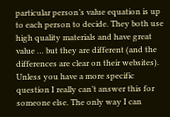particular person’s value equation is up to each person to decide. They both use high quality materials and have great value … but they are different (and the differences are clear on their websites). Unless you have a more specific question I really can’t answer this for someone else. The only way I can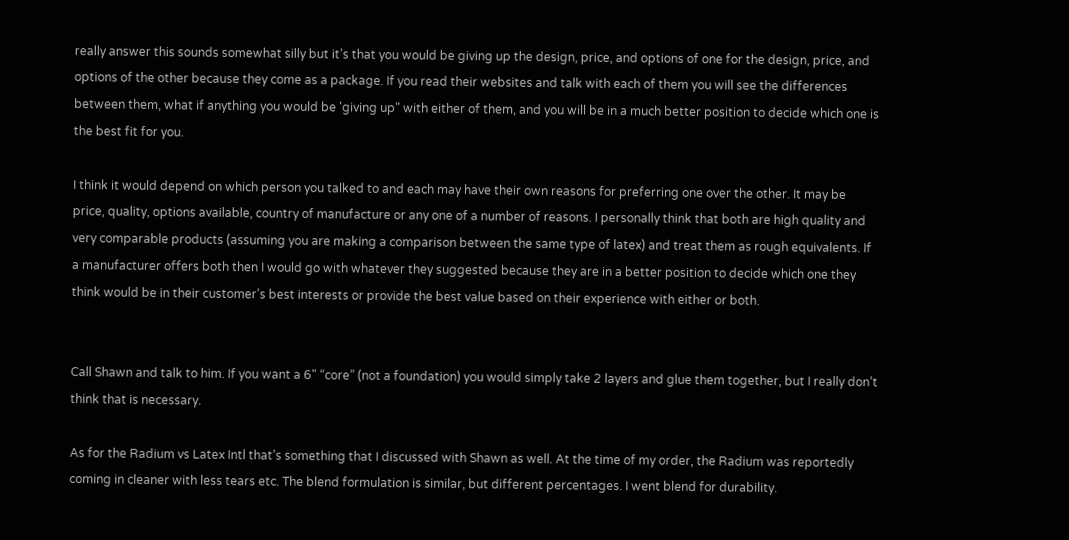really answer this sounds somewhat silly but it’s that you would be giving up the design, price, and options of one for the design, price, and options of the other because they come as a package. If you read their websites and talk with each of them you will see the differences between them, what if anything you would be 'giving up" with either of them, and you will be in a much better position to decide which one is the best fit for you.

I think it would depend on which person you talked to and each may have their own reasons for preferring one over the other. It may be price, quality, options available, country of manufacture or any one of a number of reasons. I personally think that both are high quality and very comparable products (assuming you are making a comparison between the same type of latex) and treat them as rough equivalents. If a manufacturer offers both then I would go with whatever they suggested because they are in a better position to decide which one they think would be in their customer’s best interests or provide the best value based on their experience with either or both.


Call Shawn and talk to him. If you want a 6" “core” (not a foundation) you would simply take 2 layers and glue them together, but I really don’t think that is necessary.

As for the Radium vs Latex Intl that’s something that I discussed with Shawn as well. At the time of my order, the Radium was reportedly coming in cleaner with less tears etc. The blend formulation is similar, but different percentages. I went blend for durability.